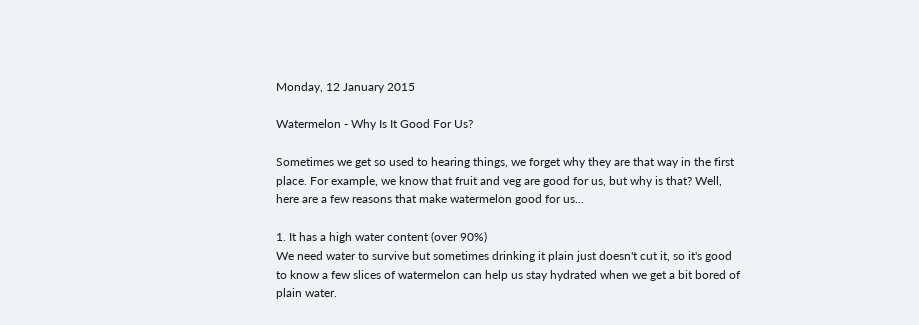Monday, 12 January 2015

Watermelon - Why Is It Good For Us?

Sometimes we get so used to hearing things, we forget why they are that way in the first place. For example, we know that fruit and veg are good for us, but why is that? Well, here are a few reasons that make watermelon good for us...

1. It has a high water content (over 90%)
We need water to survive but sometimes drinking it plain just doesn't cut it, so it's good to know a few slices of watermelon can help us stay hydrated when we get a bit bored of plain water.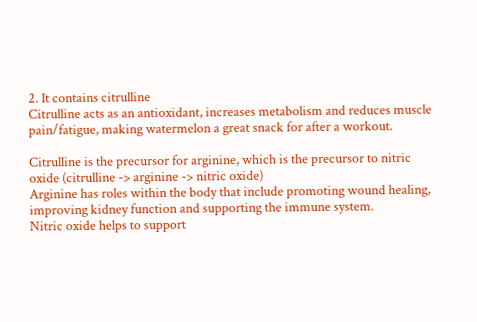2. It contains citrulline
Citrulline acts as an antioxidant, increases metabolism and reduces muscle pain/fatigue, making watermelon a great snack for after a workout.

Citrulline is the precursor for arginine, which is the precursor to nitric oxide (citrulline -> arginine -> nitric oxide)
Arginine has roles within the body that include promoting wound healing, improving kidney function and supporting the immune system.
Nitric oxide helps to support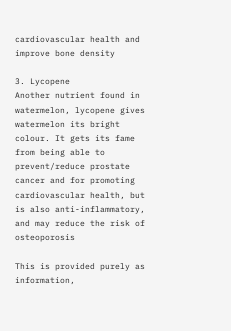cardiovascular health and improve bone density

3. Lycopene
Another nutrient found in watermelon, lycopene gives watermelon its bright colour. It gets its fame from being able to prevent/reduce prostate cancer and for promoting cardiovascular health, but is also anti-inflammatory, and may reduce the risk of osteoporosis

This is provided purely as information,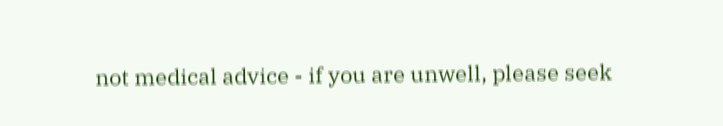not medical advice - if you are unwell, please seek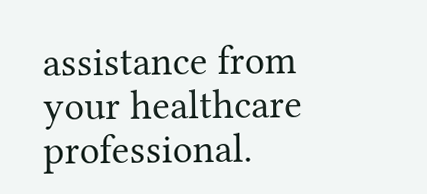assistance from your healthcare professional.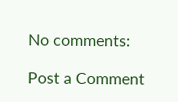No comments:

Post a Comment